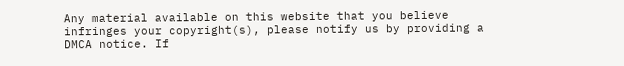Any material available on this website that you believe infringes your copyright(s), please notify us by providing a DMCA notice. If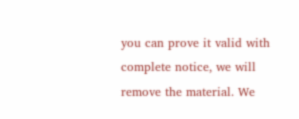you can prove it valid with complete notice, we will remove the material. We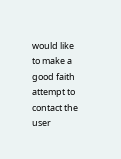would like to make a good faith attempt to contact the user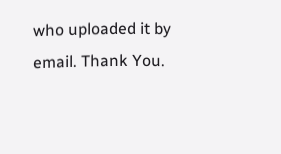who uploaded it by email. Thank You.